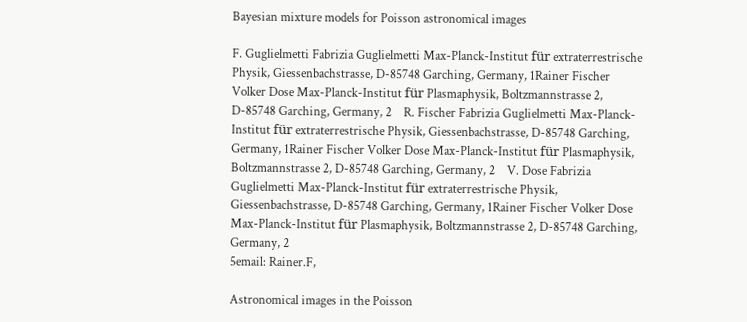Bayesian mixture models for Poisson astronomical images

F. Guglielmetti Fabrizia Guglielmetti Max-Planck-Institut für extraterrestrische Physik, Giessenbachstrasse, D-85748 Garching, Germany, 1Rainer Fischer Volker Dose Max-Planck-Institut für Plasmaphysik, Boltzmannstrasse 2, D-85748 Garching, Germany, 2    R. Fischer Fabrizia Guglielmetti Max-Planck-Institut für extraterrestrische Physik, Giessenbachstrasse, D-85748 Garching, Germany, 1Rainer Fischer Volker Dose Max-Planck-Institut für Plasmaphysik, Boltzmannstrasse 2, D-85748 Garching, Germany, 2    V. Dose Fabrizia Guglielmetti Max-Planck-Institut für extraterrestrische Physik, Giessenbachstrasse, D-85748 Garching, Germany, 1Rainer Fischer Volker Dose Max-Planck-Institut für Plasmaphysik, Boltzmannstrasse 2, D-85748 Garching, Germany, 2
5email: Rainer.F,

Astronomical images in the Poisson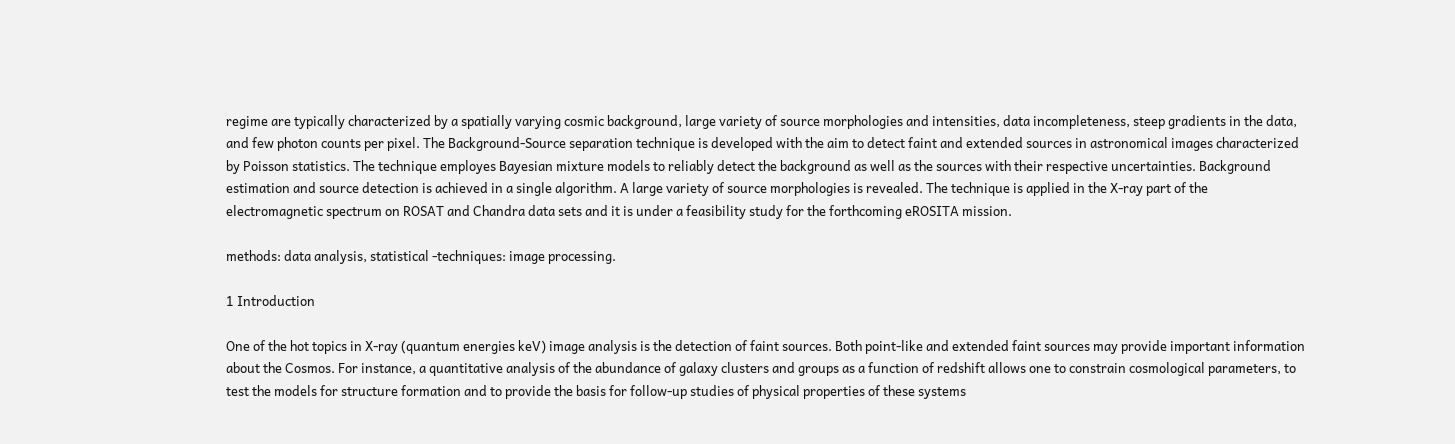regime are typically characterized by a spatially varying cosmic background, large variety of source morphologies and intensities, data incompleteness, steep gradients in the data, and few photon counts per pixel. The Background-Source separation technique is developed with the aim to detect faint and extended sources in astronomical images characterized by Poisson statistics. The technique employes Bayesian mixture models to reliably detect the background as well as the sources with their respective uncertainties. Background estimation and source detection is achieved in a single algorithm. A large variety of source morphologies is revealed. The technique is applied in the X-ray part of the electromagnetic spectrum on ROSAT and Chandra data sets and it is under a feasibility study for the forthcoming eROSITA mission.

methods: data analysis, statistical -techniques: image processing.

1 Introduction

One of the hot topics in X-ray (quantum energies keV) image analysis is the detection of faint sources. Both point-like and extended faint sources may provide important information about the Cosmos. For instance, a quantitative analysis of the abundance of galaxy clusters and groups as a function of redshift allows one to constrain cosmological parameters, to test the models for structure formation and to provide the basis for follow-up studies of physical properties of these systems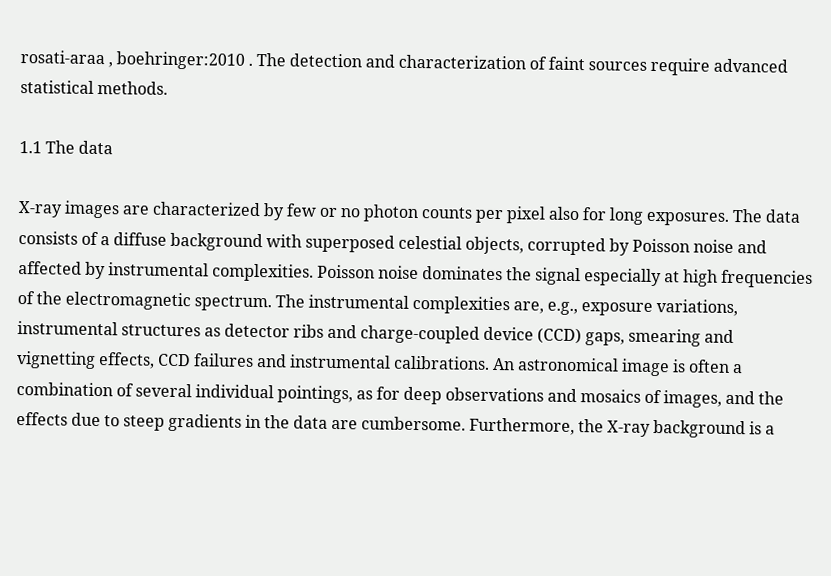rosati-araa , boehringer:2010 . The detection and characterization of faint sources require advanced statistical methods.

1.1 The data

X-ray images are characterized by few or no photon counts per pixel also for long exposures. The data consists of a diffuse background with superposed celestial objects, corrupted by Poisson noise and affected by instrumental complexities. Poisson noise dominates the signal especially at high frequencies of the electromagnetic spectrum. The instrumental complexities are, e.g., exposure variations, instrumental structures as detector ribs and charge-coupled device (CCD) gaps, smearing and vignetting effects, CCD failures and instrumental calibrations. An astronomical image is often a combination of several individual pointings, as for deep observations and mosaics of images, and the effects due to steep gradients in the data are cumbersome. Furthermore, the X-ray background is a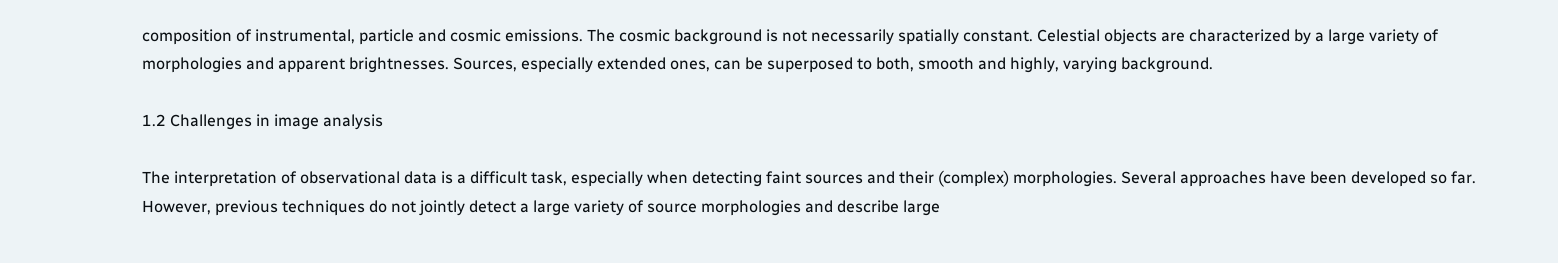composition of instrumental, particle and cosmic emissions. The cosmic background is not necessarily spatially constant. Celestial objects are characterized by a large variety of morphologies and apparent brightnesses. Sources, especially extended ones, can be superposed to both, smooth and highly, varying background.

1.2 Challenges in image analysis

The interpretation of observational data is a difficult task, especially when detecting faint sources and their (complex) morphologies. Several approaches have been developed so far. However, previous techniques do not jointly detect a large variety of source morphologies and describe large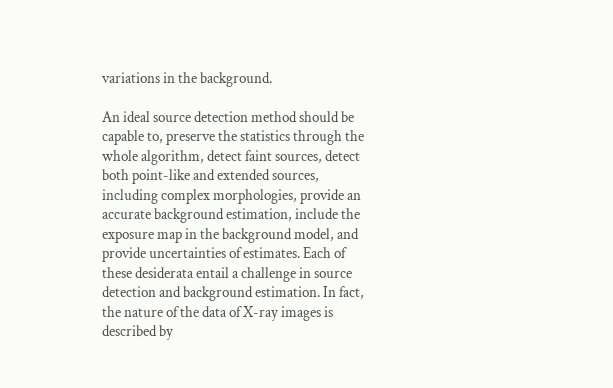variations in the background.

An ideal source detection method should be capable to, preserve the statistics through the whole algorithm, detect faint sources, detect both point-like and extended sources, including complex morphologies, provide an accurate background estimation, include the exposure map in the background model, and provide uncertainties of estimates. Each of these desiderata entail a challenge in source detection and background estimation. In fact, the nature of the data of X-ray images is described by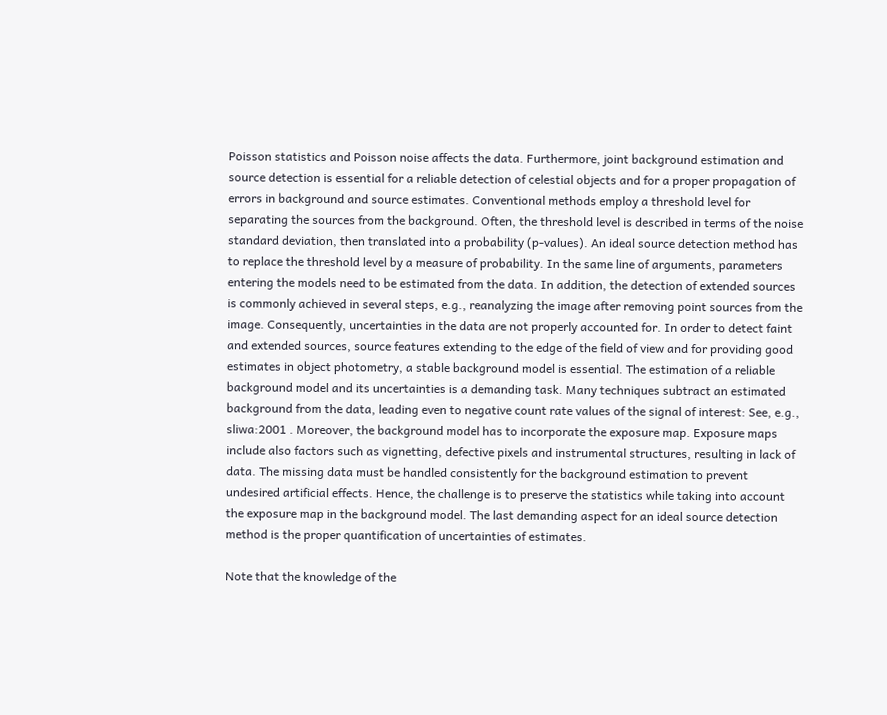Poisson statistics and Poisson noise affects the data. Furthermore, joint background estimation and source detection is essential for a reliable detection of celestial objects and for a proper propagation of errors in background and source estimates. Conventional methods employ a threshold level for separating the sources from the background. Often, the threshold level is described in terms of the noise standard deviation, then translated into a probability (p-values). An ideal source detection method has to replace the threshold level by a measure of probability. In the same line of arguments, parameters entering the models need to be estimated from the data. In addition, the detection of extended sources is commonly achieved in several steps, e.g., reanalyzing the image after removing point sources from the image. Consequently, uncertainties in the data are not properly accounted for. In order to detect faint and extended sources, source features extending to the edge of the field of view and for providing good estimates in object photometry, a stable background model is essential. The estimation of a reliable background model and its uncertainties is a demanding task. Many techniques subtract an estimated background from the data, leading even to negative count rate values of the signal of interest: See, e.g., sliwa:2001 . Moreover, the background model has to incorporate the exposure map. Exposure maps include also factors such as vignetting, defective pixels and instrumental structures, resulting in lack of data. The missing data must be handled consistently for the background estimation to prevent undesired artificial effects. Hence, the challenge is to preserve the statistics while taking into account the exposure map in the background model. The last demanding aspect for an ideal source detection method is the proper quantification of uncertainties of estimates.

Note that the knowledge of the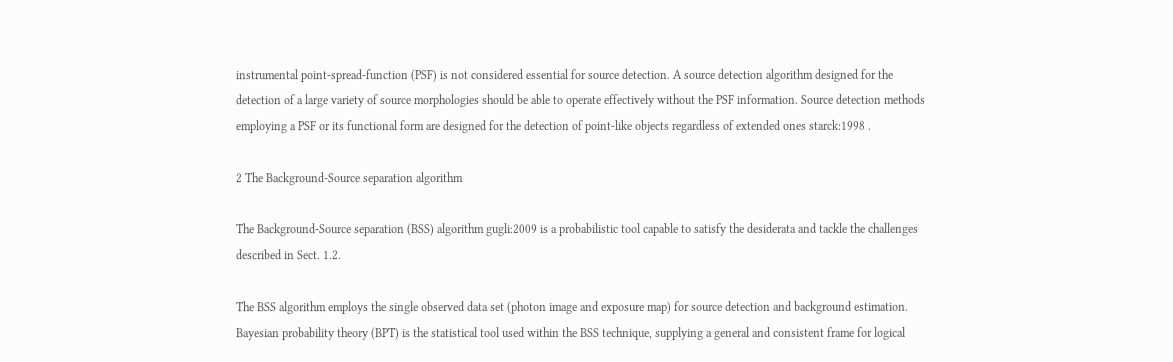instrumental point-spread-function (PSF) is not considered essential for source detection. A source detection algorithm designed for the detection of a large variety of source morphologies should be able to operate effectively without the PSF information. Source detection methods employing a PSF or its functional form are designed for the detection of point-like objects regardless of extended ones starck:1998 .

2 The Background-Source separation algorithm

The Background-Source separation (BSS) algorithm gugli:2009 is a probabilistic tool capable to satisfy the desiderata and tackle the challenges described in Sect. 1.2.

The BSS algorithm employs the single observed data set (photon image and exposure map) for source detection and background estimation. Bayesian probability theory (BPT) is the statistical tool used within the BSS technique, supplying a general and consistent frame for logical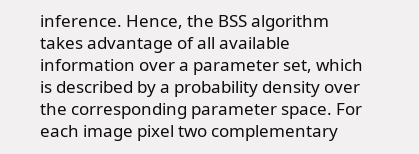inference. Hence, the BSS algorithm takes advantage of all available information over a parameter set, which is described by a probability density over the corresponding parameter space. For each image pixel two complementary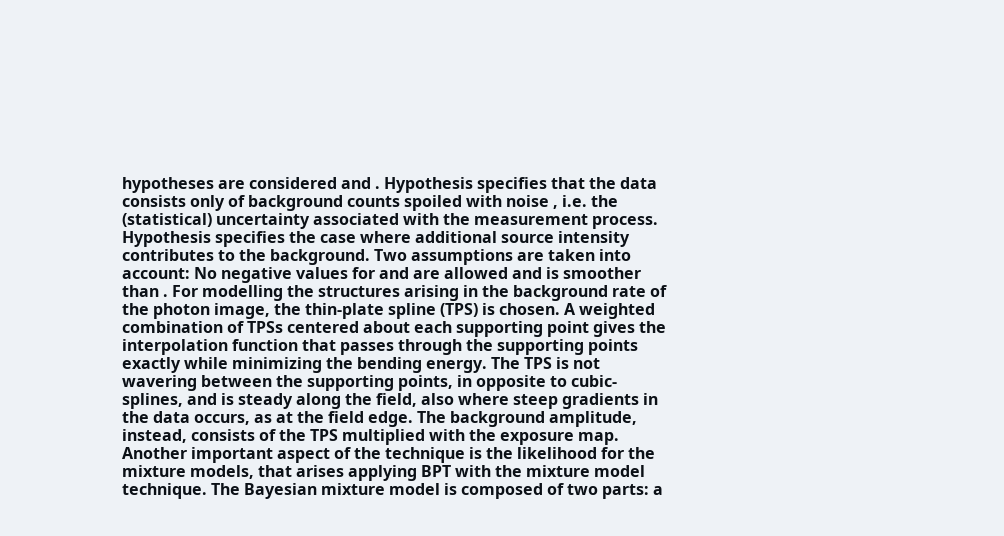hypotheses are considered and . Hypothesis specifies that the data consists only of background counts spoiled with noise , i.e. the (statistical) uncertainty associated with the measurement process. Hypothesis specifies the case where additional source intensity contributes to the background. Two assumptions are taken into account: No negative values for and are allowed and is smoother than . For modelling the structures arising in the background rate of the photon image, the thin-plate spline (TPS) is chosen. A weighted combination of TPSs centered about each supporting point gives the interpolation function that passes through the supporting points exactly while minimizing the bending energy. The TPS is not wavering between the supporting points, in opposite to cubic-splines, and is steady along the field, also where steep gradients in the data occurs, as at the field edge. The background amplitude, instead, consists of the TPS multiplied with the exposure map. Another important aspect of the technique is the likelihood for the mixture models, that arises applying BPT with the mixture model technique. The Bayesian mixture model is composed of two parts: a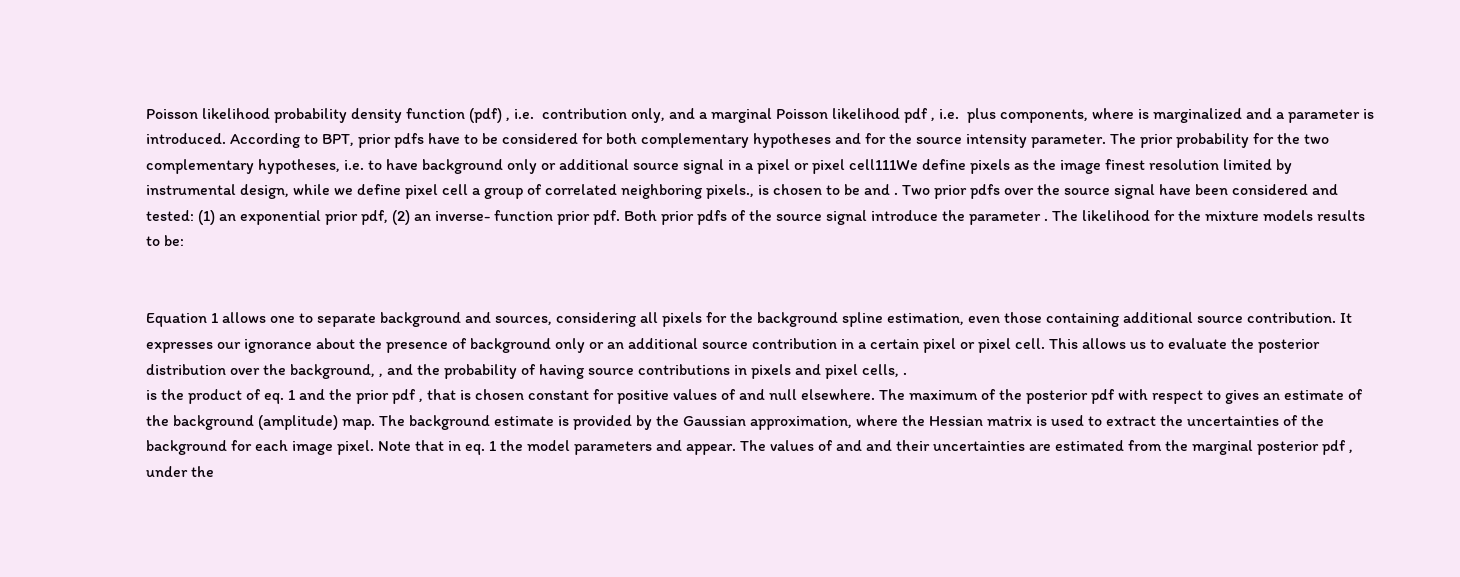Poisson likelihood probability density function (pdf) , i.e.  contribution only, and a marginal Poisson likelihood pdf , i.e.  plus components, where is marginalized and a parameter is introduced. According to BPT, prior pdfs have to be considered for both complementary hypotheses and for the source intensity parameter. The prior probability for the two complementary hypotheses, i.e. to have background only or additional source signal in a pixel or pixel cell111We define pixels as the image finest resolution limited by instrumental design, while we define pixel cell a group of correlated neighboring pixels., is chosen to be and . Two prior pdfs over the source signal have been considered and tested: (1) an exponential prior pdf, (2) an inverse- function prior pdf. Both prior pdfs of the source signal introduce the parameter . The likelihood for the mixture models results to be:


Equation 1 allows one to separate background and sources, considering all pixels for the background spline estimation, even those containing additional source contribution. It expresses our ignorance about the presence of background only or an additional source contribution in a certain pixel or pixel cell. This allows us to evaluate the posterior distribution over the background, , and the probability of having source contributions in pixels and pixel cells, .
is the product of eq. 1 and the prior pdf , that is chosen constant for positive values of and null elsewhere. The maximum of the posterior pdf with respect to gives an estimate of the background (amplitude) map. The background estimate is provided by the Gaussian approximation, where the Hessian matrix is used to extract the uncertainties of the background for each image pixel. Note that in eq. 1 the model parameters and appear. The values of and and their uncertainties are estimated from the marginal posterior pdf , under the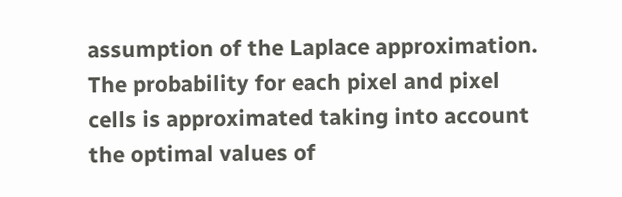assumption of the Laplace approximation.
The probability for each pixel and pixel cells is approximated taking into account the optimal values of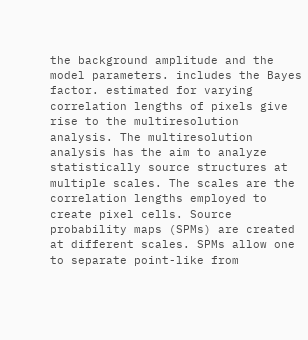the background amplitude and the model parameters. includes the Bayes factor. estimated for varying correlation lengths of pixels give rise to the multiresolution analysis. The multiresolution analysis has the aim to analyze statistically source structures at multiple scales. The scales are the correlation lengths employed to create pixel cells. Source probability maps (SPMs) are created at different scales. SPMs allow one to separate point-like from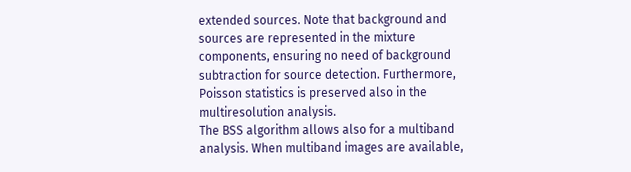extended sources. Note that background and sources are represented in the mixture components, ensuring no need of background subtraction for source detection. Furthermore, Poisson statistics is preserved also in the multiresolution analysis.
The BSS algorithm allows also for a multiband analysis. When multiband images are available,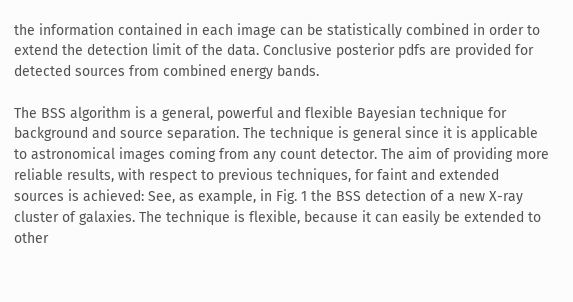the information contained in each image can be statistically combined in order to extend the detection limit of the data. Conclusive posterior pdfs are provided for detected sources from combined energy bands.

The BSS algorithm is a general, powerful and flexible Bayesian technique for background and source separation. The technique is general since it is applicable to astronomical images coming from any count detector. The aim of providing more reliable results, with respect to previous techniques, for faint and extended sources is achieved: See, as example, in Fig. 1 the BSS detection of a new X-ray cluster of galaxies. The technique is flexible, because it can easily be extended to other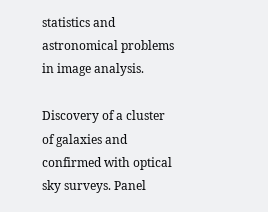statistics and astronomical problems in image analysis.

Discovery of a cluster of galaxies and confirmed with optical sky surveys. Panel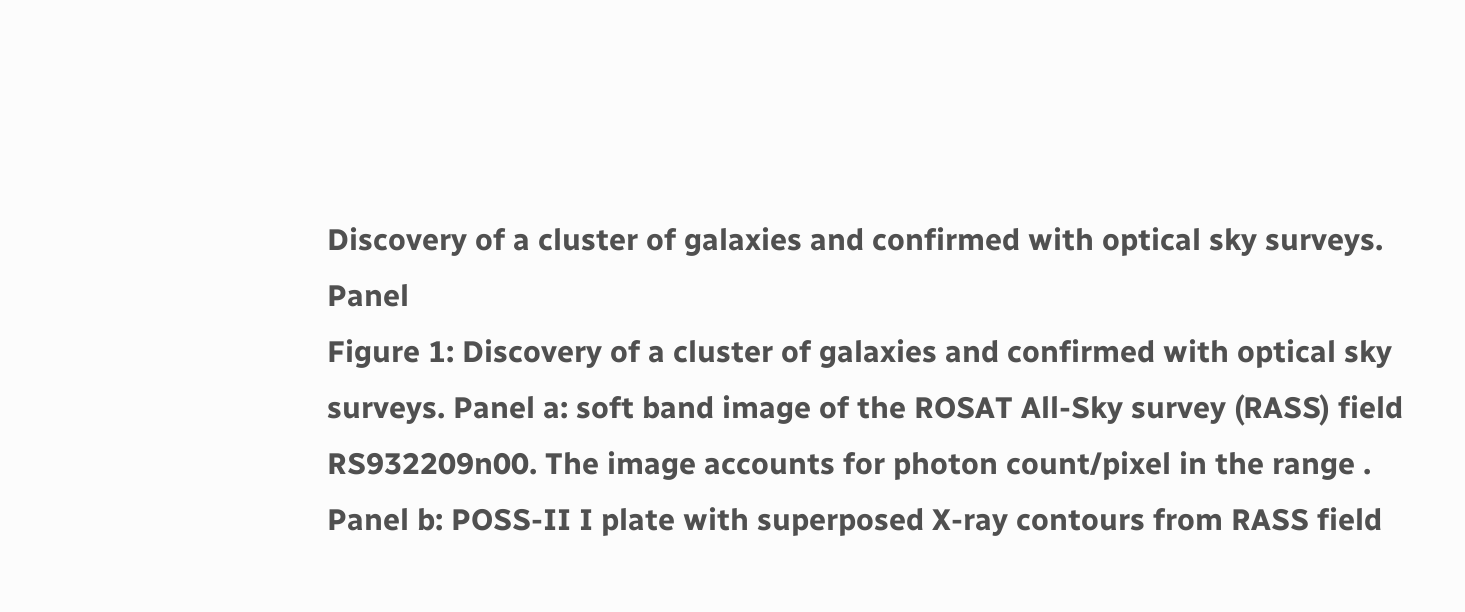Discovery of a cluster of galaxies and confirmed with optical sky surveys. Panel
Figure 1: Discovery of a cluster of galaxies and confirmed with optical sky surveys. Panel a: soft band image of the ROSAT All-Sky survey (RASS) field RS932209n00. The image accounts for photon count/pixel in the range . Panel b: POSS-II I plate with superposed X-ray contours from RASS field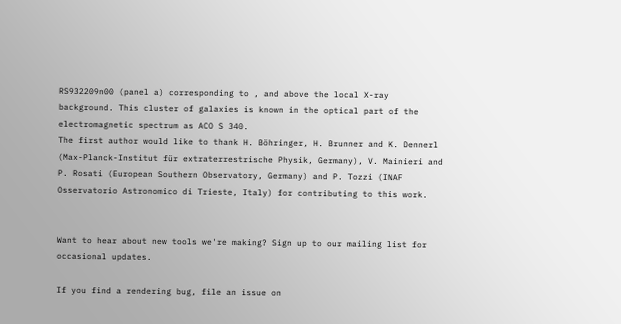RS932209n00 (panel a) corresponding to , and above the local X-ray background. This cluster of galaxies is known in the optical part of the electromagnetic spectrum as ACO S 340.
The first author would like to thank H. Böhringer, H. Brunner and K. Dennerl (Max-Planck-Institut für extraterrestrische Physik, Germany), V. Mainieri and P. Rosati (European Southern Observatory, Germany) and P. Tozzi (INAF Osservatorio Astronomico di Trieste, Italy) for contributing to this work.


Want to hear about new tools we're making? Sign up to our mailing list for occasional updates.

If you find a rendering bug, file an issue on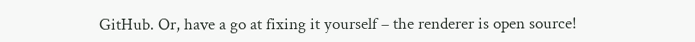GitHub. Or, have a go at fixing it yourself – the renderer is open source!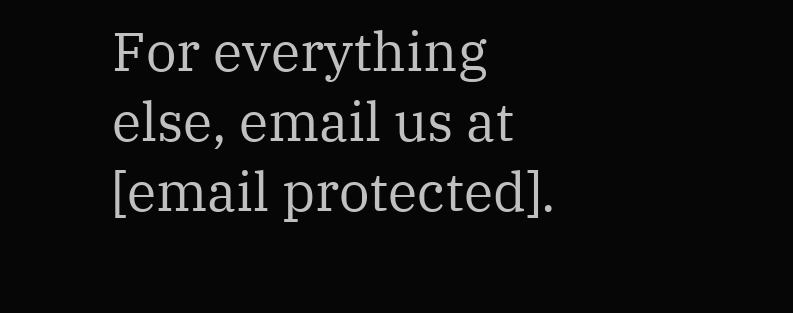For everything else, email us at [email protected].